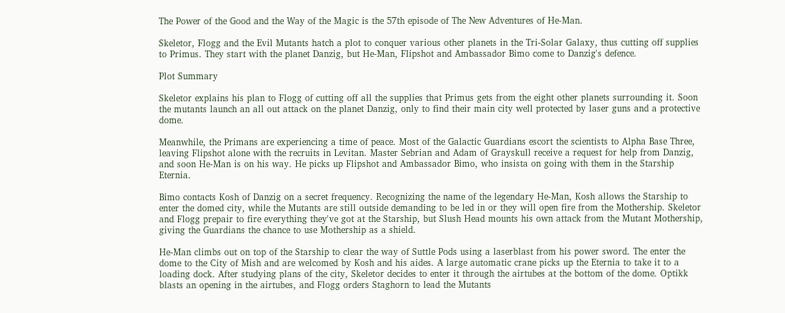The Power of the Good and the Way of the Magic is the 57th episode of The New Adventures of He-Man.

Skeletor, Flogg and the Evil Mutants hatch a plot to conquer various other planets in the Tri-Solar Galaxy, thus cutting off supplies to Primus. They start with the planet Danzig, but He-Man, Flipshot and Ambassador Bimo come to Danzig's defence.

Plot Summary

Skeletor explains his plan to Flogg of cutting off all the supplies that Primus gets from the eight other planets surrounding it. Soon the mutants launch an all out attack on the planet Danzig, only to find their main city well protected by laser guns and a protective dome.

Meanwhile, the Primans are experiencing a time of peace. Most of the Galactic Guardians escort the scientists to Alpha Base Three, leaving Flipshot alone with the recruits in Levitan. Master Sebrian and Adam of Grayskull receive a request for help from Danzig, and soon He-Man is on his way. He picks up Flipshot and Ambassador Bimo, who insista on going with them in the Starship Eternia.

Bimo contacts Kosh of Danzig on a secret frequency. Recognizing the name of the legendary He-Man, Kosh allows the Starship to enter the domed city, while the Mutants are still outside demanding to be led in or they will open fire from the Mothership. Skeletor and Flogg prepair to fire everything they've got at the Starship, but Slush Head mounts his own attack from the Mutant Mothership, giving the Guardians the chance to use Mothership as a shield.

He-Man climbs out on top of the Starship to clear the way of Suttle Pods using a laserblast from his power sword. The enter the dome to the City of Mish and are welcomed by Kosh and his aides. A large automatic crane picks up the Eternia to take it to a loading dock. After studying plans of the city, Skeletor decides to enter it through the airtubes at the bottom of the dome. Optikk blasts an opening in the airtubes, and Flogg orders Staghorn to lead the Mutants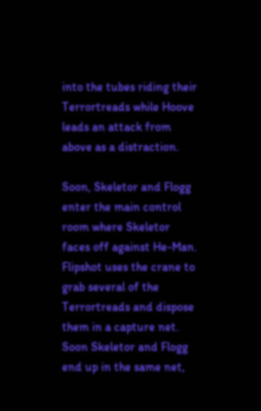into the tubes riding their Terrortreads while Hoove leads an attack from above as a distraction.

Soon, Skeletor and Flogg enter the main control room where Skeletor faces off against He-Man. Flipshot uses the crane to grab several of the Terrortreads and dispose them in a capture net. Soon Skeletor and Flogg end up in the same net,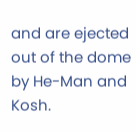and are ejected out of the dome by He-Man and Kosh.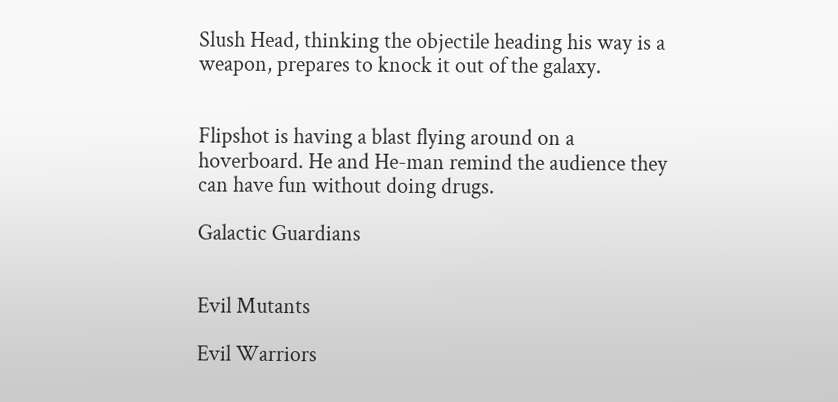Slush Head, thinking the objectile heading his way is a weapon, prepares to knock it out of the galaxy.


Flipshot is having a blast flying around on a hoverboard. He and He-man remind the audience they can have fun without doing drugs.

Galactic Guardians


Evil Mutants

Evil Warriors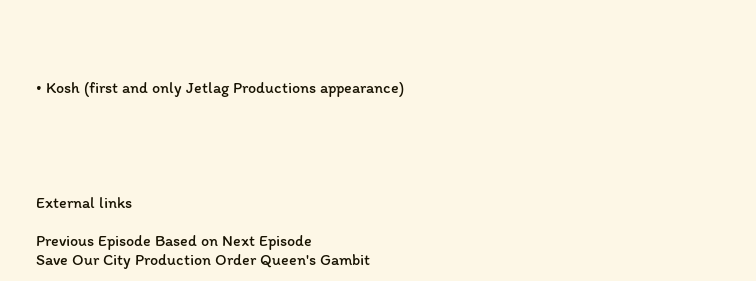• Kosh (first and only Jetlag Productions appearance)





External links

Previous Episode Based on Next Episode
Save Our City Production Order Queen's Gambit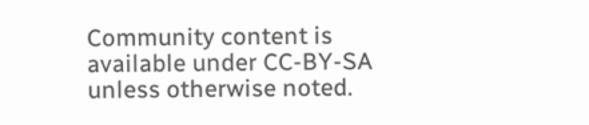Community content is available under CC-BY-SA unless otherwise noted.